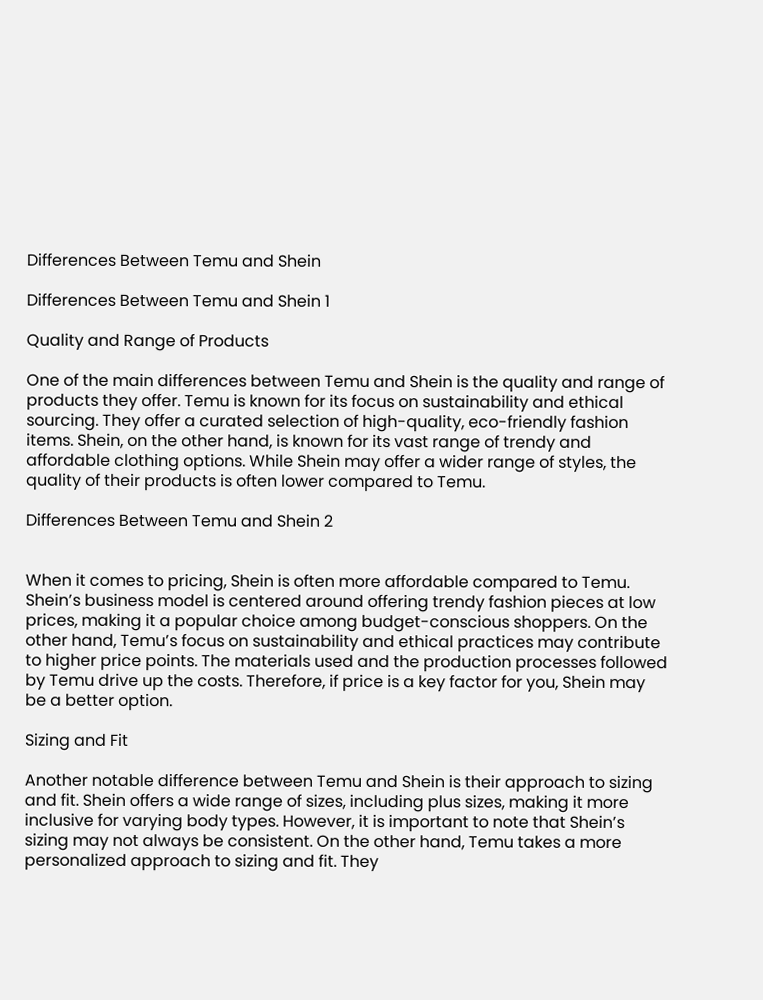Differences Between Temu and Shein

Differences Between Temu and Shein 1

Quality and Range of Products

One of the main differences between Temu and Shein is the quality and range of products they offer. Temu is known for its focus on sustainability and ethical sourcing. They offer a curated selection of high-quality, eco-friendly fashion items. Shein, on the other hand, is known for its vast range of trendy and affordable clothing options. While Shein may offer a wider range of styles, the quality of their products is often lower compared to Temu.

Differences Between Temu and Shein 2


When it comes to pricing, Shein is often more affordable compared to Temu. Shein’s business model is centered around offering trendy fashion pieces at low prices, making it a popular choice among budget-conscious shoppers. On the other hand, Temu’s focus on sustainability and ethical practices may contribute to higher price points. The materials used and the production processes followed by Temu drive up the costs. Therefore, if price is a key factor for you, Shein may be a better option.

Sizing and Fit

Another notable difference between Temu and Shein is their approach to sizing and fit. Shein offers a wide range of sizes, including plus sizes, making it more inclusive for varying body types. However, it is important to note that Shein’s sizing may not always be consistent. On the other hand, Temu takes a more personalized approach to sizing and fit. They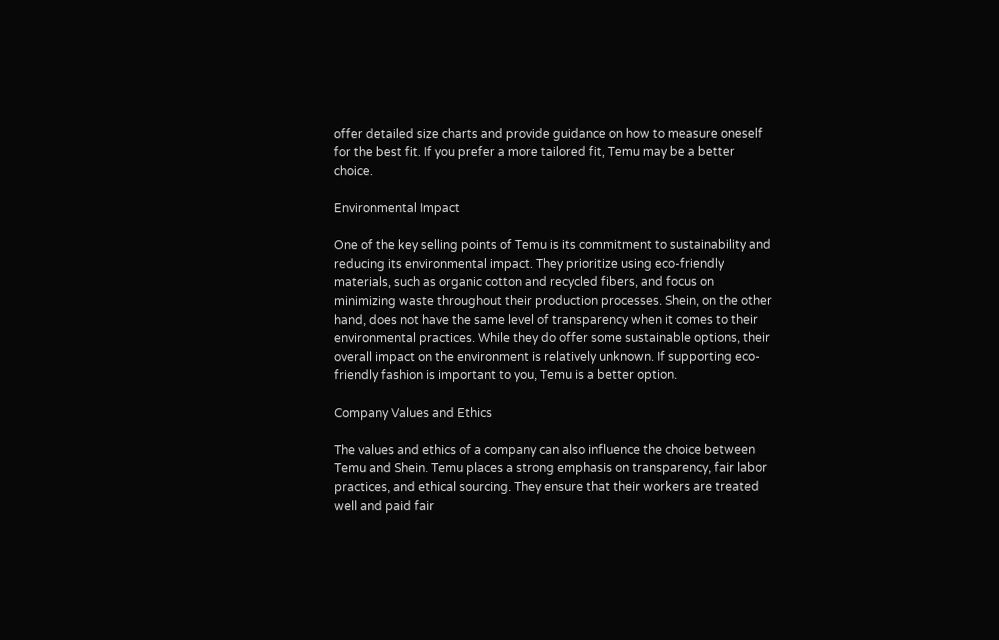offer detailed size charts and provide guidance on how to measure oneself for the best fit. If you prefer a more tailored fit, Temu may be a better choice.

Environmental Impact

One of the key selling points of Temu is its commitment to sustainability and reducing its environmental impact. They prioritize using eco-friendly materials, such as organic cotton and recycled fibers, and focus on minimizing waste throughout their production processes. Shein, on the other hand, does not have the same level of transparency when it comes to their environmental practices. While they do offer some sustainable options, their overall impact on the environment is relatively unknown. If supporting eco-friendly fashion is important to you, Temu is a better option.

Company Values and Ethics

The values and ethics of a company can also influence the choice between Temu and Shein. Temu places a strong emphasis on transparency, fair labor practices, and ethical sourcing. They ensure that their workers are treated well and paid fair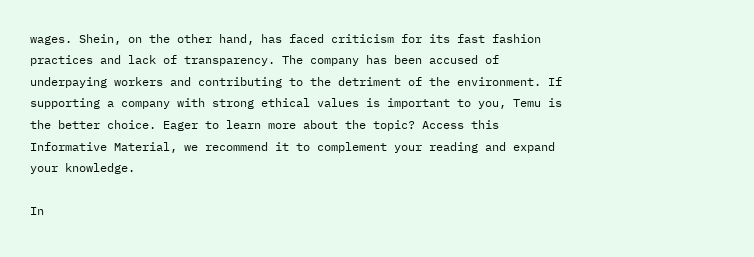wages. Shein, on the other hand, has faced criticism for its fast fashion practices and lack of transparency. The company has been accused of underpaying workers and contributing to the detriment of the environment. If supporting a company with strong ethical values is important to you, Temu is the better choice. Eager to learn more about the topic? Access this Informative Material, we recommend it to complement your reading and expand your knowledge.

In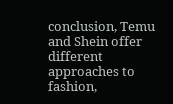conclusion, Temu and Shein offer different approaches to fashion,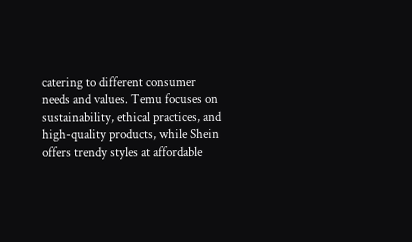catering to different consumer needs and values. Temu focuses on sustainability, ethical practices, and high-quality products, while Shein offers trendy styles at affordable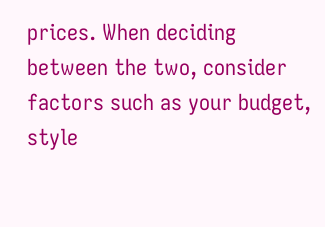prices. When deciding between the two, consider factors such as your budget, style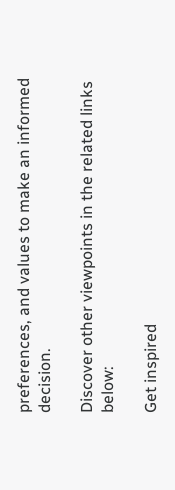preferences, and values to make an informed decision.

Discover other viewpoints in the related links below:

Get inspired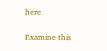here

Examine this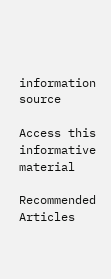information source

Access this informative material

Recommended Articles